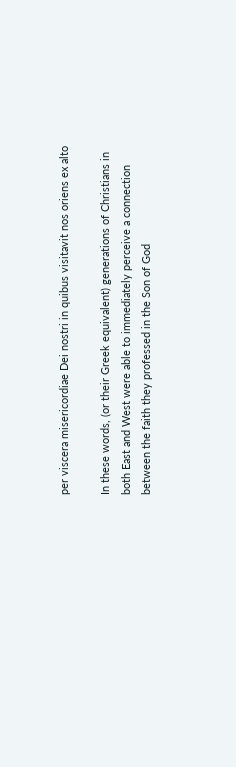per viscera misericordiae Dei nostri in quibus visitavit nos oriens ex alto

In these words, (or their Greek equivalent) generations of Christians in both East and West were able to immediately perceive a connection between the faith they professed in the Son of God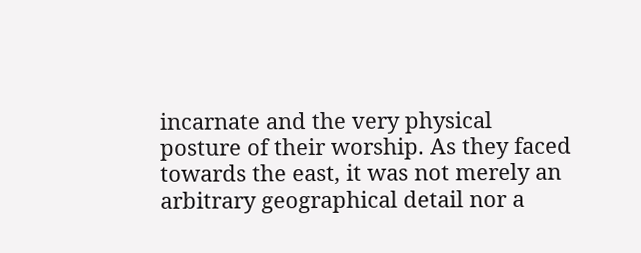incarnate and the very physical posture of their worship. As they faced towards the east, it was not merely an arbitrary geographical detail nor a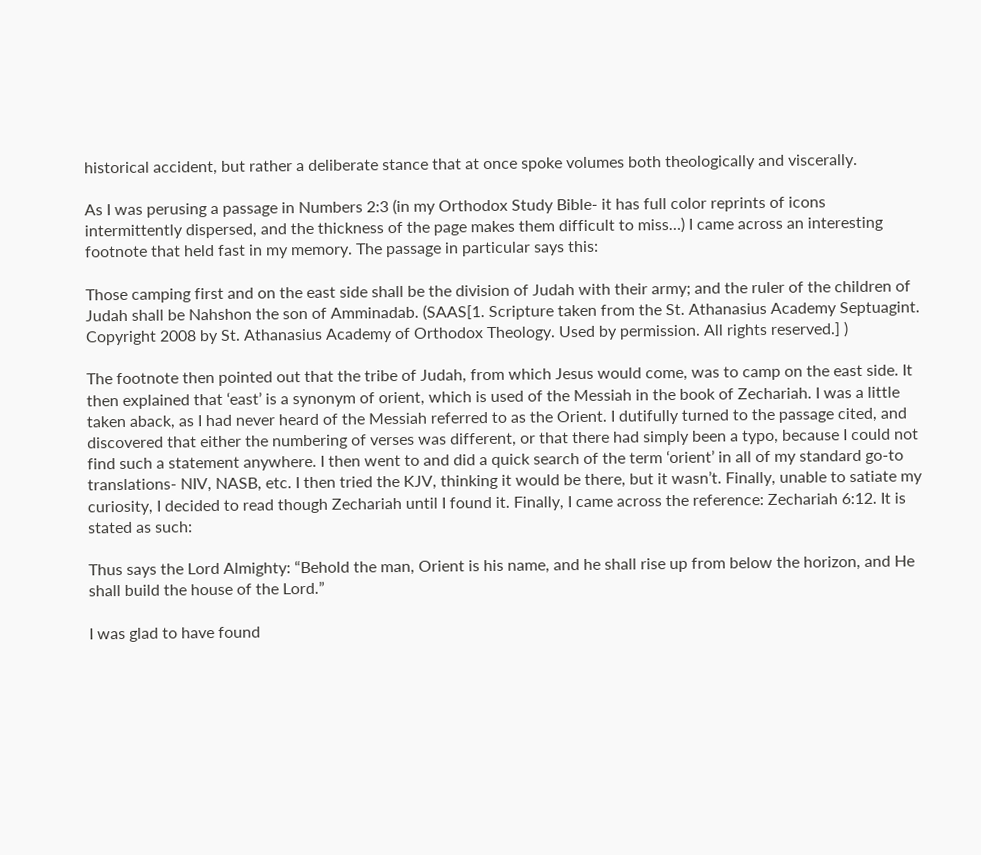historical accident, but rather a deliberate stance that at once spoke volumes both theologically and viscerally.

As I was perusing a passage in Numbers 2:3 (in my Orthodox Study Bible- it has full color reprints of icons intermittently dispersed, and the thickness of the page makes them difficult to miss…) I came across an interesting footnote that held fast in my memory. The passage in particular says this:

Those camping first and on the east side shall be the division of Judah with their army; and the ruler of the children of Judah shall be Nahshon the son of Amminadab. (SAAS[1. Scripture taken from the St. Athanasius Academy Septuagint. Copyright 2008 by St. Athanasius Academy of Orthodox Theology. Used by permission. All rights reserved.] )

The footnote then pointed out that the tribe of Judah, from which Jesus would come, was to camp on the east side. It then explained that ‘east’ is a synonym of orient, which is used of the Messiah in the book of Zechariah. I was a little taken aback, as I had never heard of the Messiah referred to as the Orient. I dutifully turned to the passage cited, and discovered that either the numbering of verses was different, or that there had simply been a typo, because I could not find such a statement anywhere. I then went to and did a quick search of the term ‘orient’ in all of my standard go-to translations- NIV, NASB, etc. I then tried the KJV, thinking it would be there, but it wasn’t. Finally, unable to satiate my curiosity, I decided to read though Zechariah until I found it. Finally, I came across the reference: Zechariah 6:12. It is stated as such:

Thus says the Lord Almighty: “Behold the man, Orient is his name, and he shall rise up from below the horizon, and He shall build the house of the Lord.”

I was glad to have found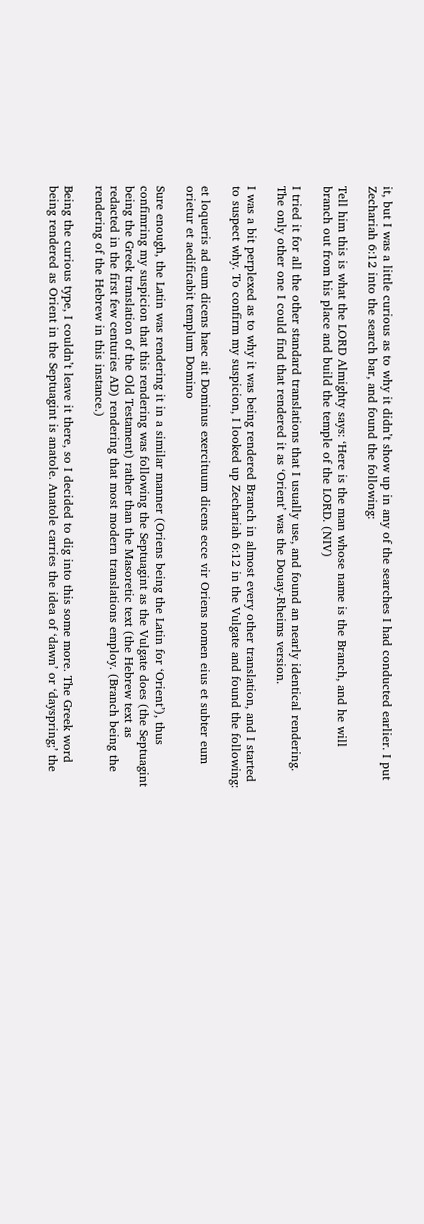it, but I was a little curious as to why it didn’t show up in any of the searches I had conducted earlier. I put Zechariah 6:12 into the search bar, and found the following:

Tell him this is what the LORD Almighty says: ‘Here is the man whose name is the Branch, and he will branch out from his place and build the temple of the LORD. (NIV)

I tried it for all the other standard translations that I usually use, and found an nearly identical rendering. The only other one I could find that rendered it as ‘Orient’ was the Douay-Rheims version.

I was a bit perplexed as to why it was being rendered Branch in almost every other translation, and I started to suspect why. To confirm my suspicion, I looked up Zechariah 6:12 in the Vulgate and found the following:

et loqueris ad eum dicens haec ait Dominus exercituum dicens ecce vir Oriens nomen eius et subter eum orietur et aedificabit templum Domino

Sure enough, the Latin was rendering it in a similar manner (Oriens being the Latin for ‘Orient’), thus confimring my suspicion that this rendering was following the Septuagint as the Vulgate does (the Septuagint being the Greek translation of the Old Testament) rather than the Masoretic text (the Hebrew text as redacted in the first few centuries AD) rendering that most modern translations employ. (Branch being the rendering of the Hebrew in this instance.)

Being the curious type, I couldn’t leave it there, so I decided to dig into this some more. The Greek word being rendered as Orient in the Septuagint is anatole. Anatole carries the idea of ‘dawn’ or ‘dayspring;’ the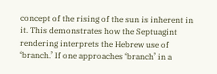concept of the rising of the sun is inherent in it. This demonstrates how the Septuagint rendering interprets the Hebrew use of ‘branch.’ If one approaches ‘branch’ in a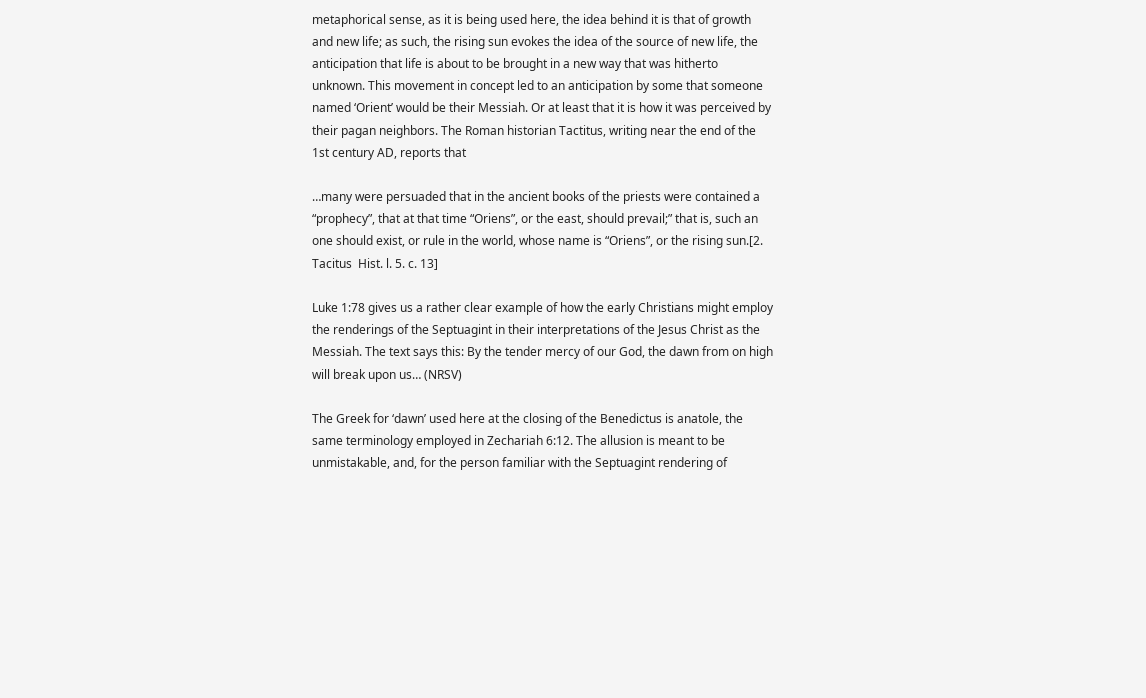metaphorical sense, as it is being used here, the idea behind it is that of growth and new life; as such, the rising sun evokes the idea of the source of new life, the anticipation that life is about to be brought in a new way that was hitherto unknown. This movement in concept led to an anticipation by some that someone named ‘Orient’ would be their Messiah. Or at least that it is how it was perceived by their pagan neighbors. The Roman historian Tactitus, writing near the end of the 1st century AD, reports that

…many were persuaded that in the ancient books of the priests were contained a “prophecy”, that at that time “Oriens”, or the east, should prevail;” that is, such an one should exist, or rule in the world, whose name is “Oriens”, or the rising sun.[2. Tacitus  Hist. l. 5. c. 13]

Luke 1:78 gives us a rather clear example of how the early Christians might employ the renderings of the Septuagint in their interpretations of the Jesus Christ as the Messiah. The text says this: By the tender mercy of our God, the dawn from on high will break upon us… (NRSV)

The Greek for ‘dawn’ used here at the closing of the Benedictus is anatole, the same terminology employed in Zechariah 6:12. The allusion is meant to be unmistakable, and, for the person familiar with the Septuagint rendering of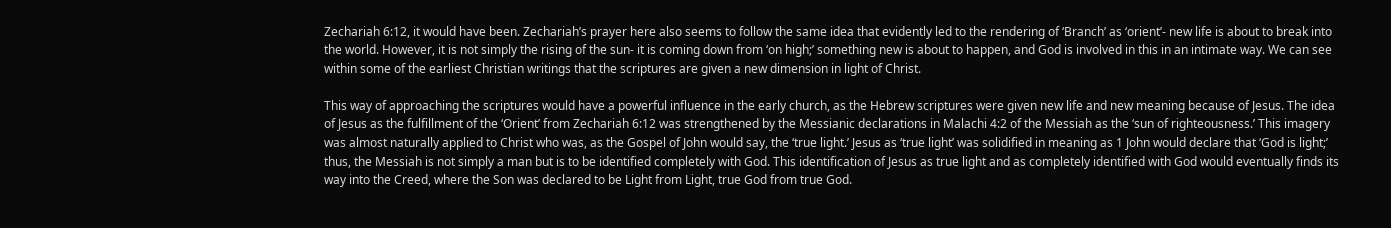Zechariah 6:12, it would have been. Zechariah’s prayer here also seems to follow the same idea that evidently led to the rendering of ‘Branch’ as ‘orient’- new life is about to break into the world. However, it is not simply the rising of the sun- it is coming down from ‘on high;’ something new is about to happen, and God is involved in this in an intimate way. We can see within some of the earliest Christian writings that the scriptures are given a new dimension in light of Christ.

This way of approaching the scriptures would have a powerful influence in the early church, as the Hebrew scriptures were given new life and new meaning because of Jesus. The idea of Jesus as the fulfillment of the ‘Orient’ from Zechariah 6:12 was strengthened by the Messianic declarations in Malachi 4:2 of the Messiah as the ‘sun of righteousness.’ This imagery was almost naturally applied to Christ who was, as the Gospel of John would say, the ‘true light.’ Jesus as ‘true light’ was solidified in meaning as 1 John would declare that ‘God is light;’ thus, the Messiah is not simply a man but is to be identified completely with God. This identification of Jesus as true light and as completely identified with God would eventually finds its way into the Creed, where the Son was declared to be Light from Light, true God from true God.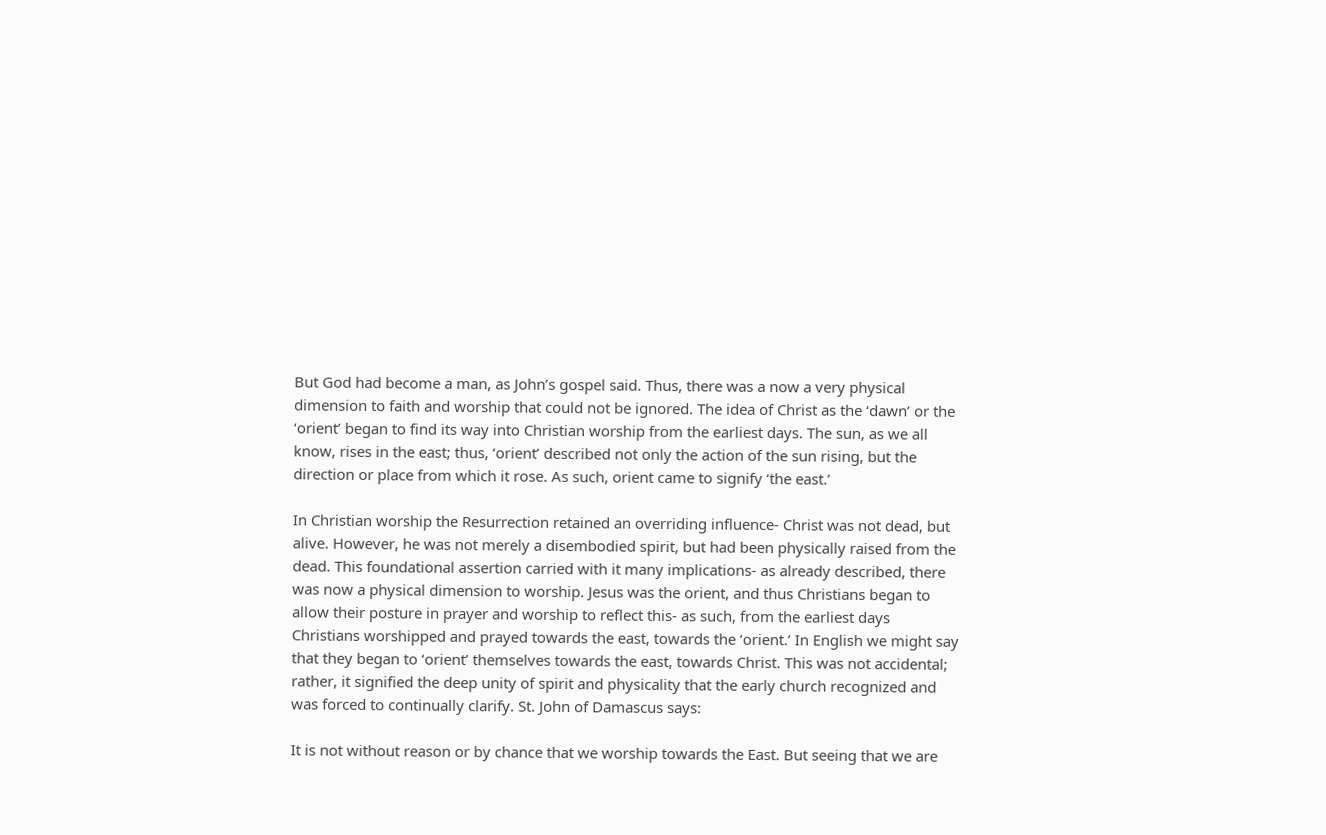But God had become a man, as John’s gospel said. Thus, there was a now a very physical dimension to faith and worship that could not be ignored. The idea of Christ as the ‘dawn’ or the ‘orient’ began to find its way into Christian worship from the earliest days. The sun, as we all know, rises in the east; thus, ‘orient’ described not only the action of the sun rising, but the direction or place from which it rose. As such, orient came to signify ‘the east.’

In Christian worship the Resurrection retained an overriding influence- Christ was not dead, but alive. However, he was not merely a disembodied spirit, but had been physically raised from the dead. This foundational assertion carried with it many implications- as already described, there was now a physical dimension to worship. Jesus was the orient, and thus Christians began to allow their posture in prayer and worship to reflect this- as such, from the earliest days Christians worshipped and prayed towards the east, towards the ‘orient.’ In English we might say that they began to ‘orient’ themselves towards the east, towards Christ. This was not accidental; rather, it signified the deep unity of spirit and physicality that the early church recognized and was forced to continually clarify. St. John of Damascus says:

It is not without reason or by chance that we worship towards the East. But seeing that we are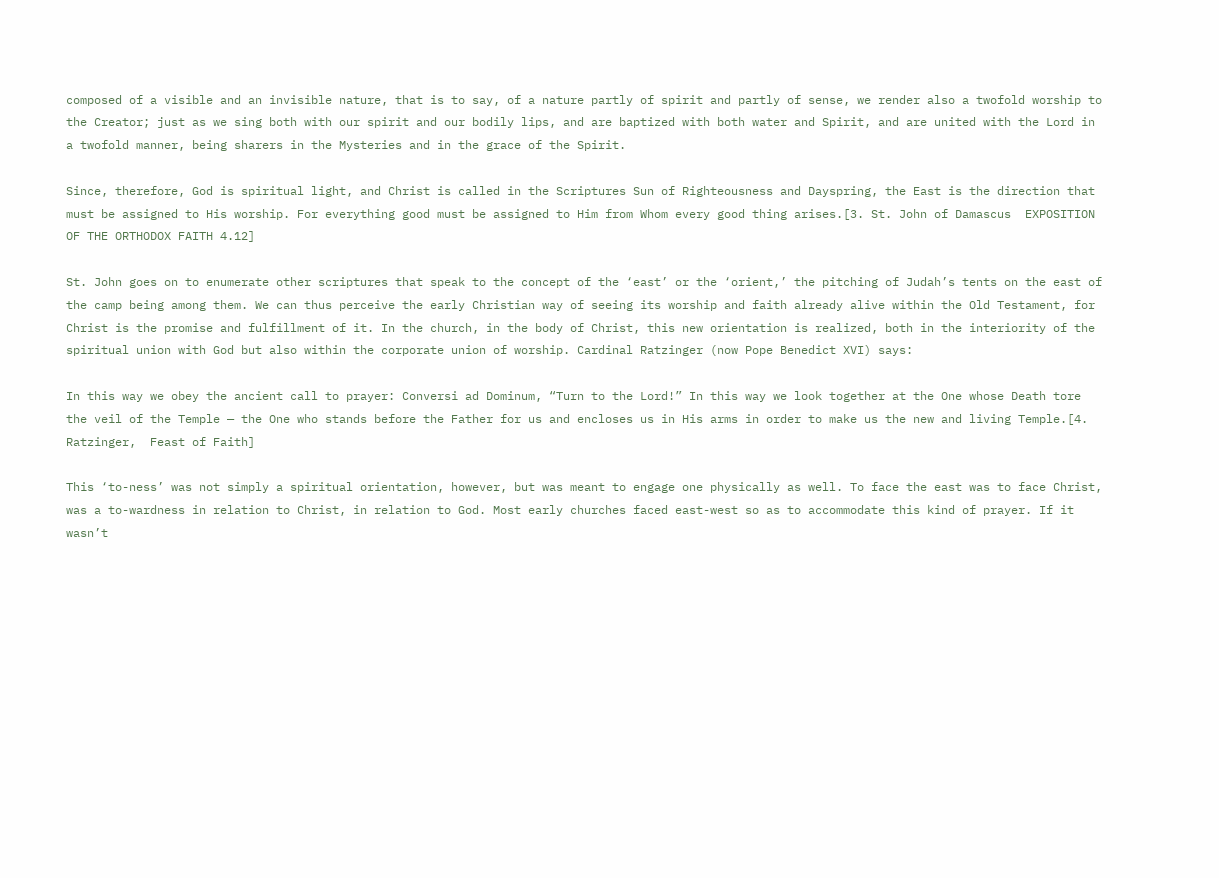composed of a visible and an invisible nature, that is to say, of a nature partly of spirit and partly of sense, we render also a twofold worship to the Creator; just as we sing both with our spirit and our bodily lips, and are baptized with both water and Spirit, and are united with the Lord in a twofold manner, being sharers in the Mysteries and in the grace of the Spirit.

Since, therefore, God is spiritual light, and Christ is called in the Scriptures Sun of Righteousness and Dayspring, the East is the direction that must be assigned to His worship. For everything good must be assigned to Him from Whom every good thing arises.[3. St. John of Damascus  EXPOSITION OF THE ORTHODOX FAITH 4.12]

St. John goes on to enumerate other scriptures that speak to the concept of the ‘east’ or the ‘orient,’ the pitching of Judah’s tents on the east of the camp being among them. We can thus perceive the early Christian way of seeing its worship and faith already alive within the Old Testament, for Christ is the promise and fulfillment of it. In the church, in the body of Christ, this new orientation is realized, both in the interiority of the spiritual union with God but also within the corporate union of worship. Cardinal Ratzinger (now Pope Benedict XVI) says:

In this way we obey the ancient call to prayer: Conversi ad Dominum, “Turn to the Lord!” In this way we look together at the One whose Death tore the veil of the Temple — the One who stands before the Father for us and encloses us in His arms in order to make us the new and living Temple.[4. Ratzinger,  Feast of Faith]

This ‘to-ness’ was not simply a spiritual orientation, however, but was meant to engage one physically as well. To face the east was to face Christ, was a to-wardness in relation to Christ, in relation to God. Most early churches faced east-west so as to accommodate this kind of prayer. If it wasn’t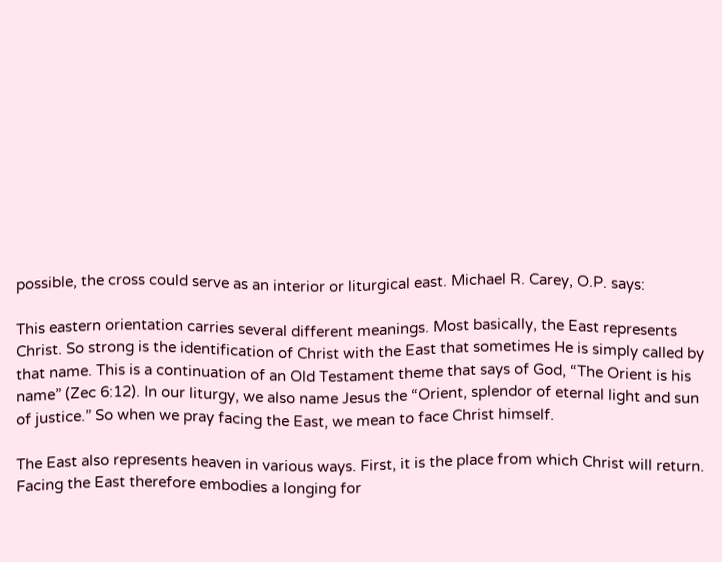possible, the cross could serve as an interior or liturgical east. Michael R. Carey, O.P. says:

This eastern orientation carries several different meanings. Most basically, the East represents Christ. So strong is the identification of Christ with the East that sometimes He is simply called by that name. This is a continuation of an Old Testament theme that says of God, “The Orient is his name” (Zec 6:12). In our liturgy, we also name Jesus the “Orient, splendor of eternal light and sun of justice.” So when we pray facing the East, we mean to face Christ himself.

The East also represents heaven in various ways. First, it is the place from which Christ will return. Facing the East therefore embodies a longing for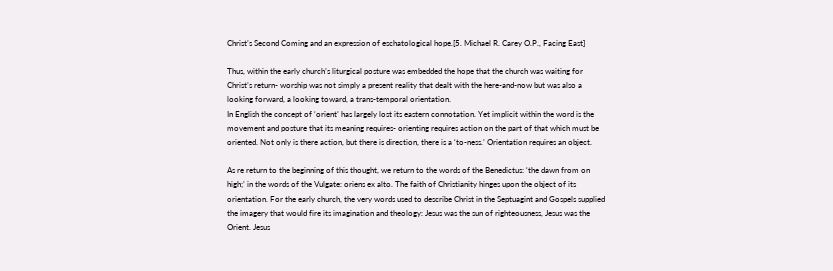Christ’s Second Coming and an expression of eschatological hope.[5. Michael R. Carey O.P., Facing East]

Thus, within the early church’s liturgical posture was embedded the hope that the church was waiting for Christ’s return- worship was not simply a present reality that dealt with the here-and-now but was also a looking forward, a looking toward, a trans-temporal orientation.
In English the concept of ‘orient’ has largely lost its eastern connotation. Yet implicit within the word is the movement and posture that its meaning requires- orienting requires action on the part of that which must be oriented. Not only is there action, but there is direction, there is a ‘to-ness.’ Orientation requires an object.

As re return to the beginning of this thought, we return to the words of the Benedictus: ‘the dawn from on high;’ in the words of the Vulgate: oriens ex alto. The faith of Christianity hinges upon the object of its orientation. For the early church, the very words used to describe Christ in the Septuagint and Gospels supplied the imagery that would fire its imagination and theology: Jesus was the sun of righteousness, Jesus was the Orient. Jesus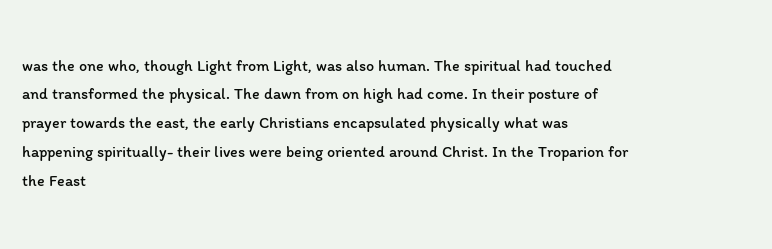was the one who, though Light from Light, was also human. The spiritual had touched and transformed the physical. The dawn from on high had come. In their posture of prayer towards the east, the early Christians encapsulated physically what was happening spiritually- their lives were being oriented around Christ. In the Troparion for the Feast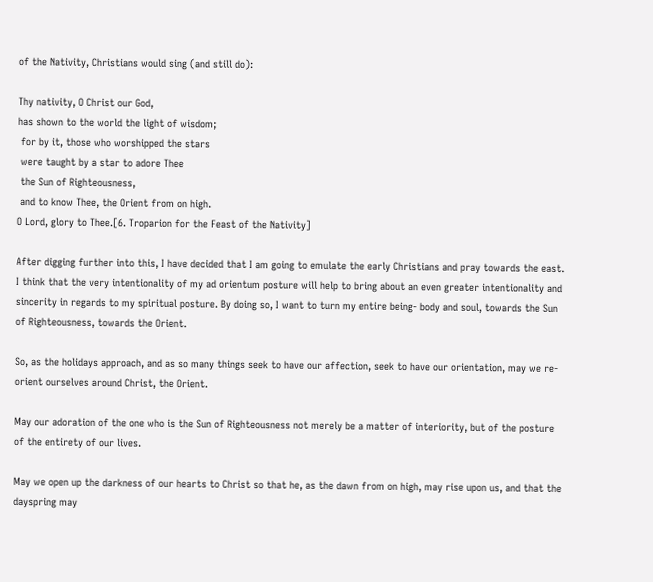of the Nativity, Christians would sing (and still do):

Thy nativity, O Christ our God,
has shown to the world the light of wisdom;
 for by it, those who worshipped the stars
 were taught by a star to adore Thee
 the Sun of Righteousness,
 and to know Thee, the Orient from on high.
O Lord, glory to Thee.[6. Troparion for the Feast of the Nativity]

After digging further into this, I have decided that I am going to emulate the early Christians and pray towards the east. I think that the very intentionality of my ad orientum posture will help to bring about an even greater intentionality and sincerity in regards to my spiritual posture. By doing so, I want to turn my entire being- body and soul, towards the Sun of Righteousness, towards the Orient.

So, as the holidays approach, and as so many things seek to have our affection, seek to have our orientation, may we re-orient ourselves around Christ, the Orient.

May our adoration of the one who is the Sun of Righteousness not merely be a matter of interiority, but of the posture of the entirety of our lives.

May we open up the darkness of our hearts to Christ so that he, as the dawn from on high, may rise upon us, and that the dayspring may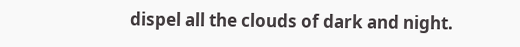dispel all the clouds of dark and night.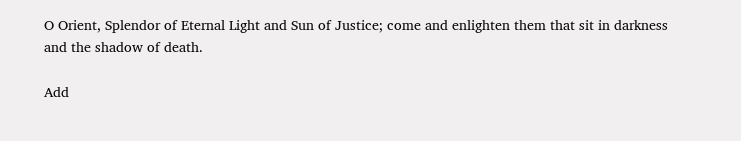O Orient, Splendor of Eternal Light and Sun of Justice; come and enlighten them that sit in darkness and the shadow of death.

Add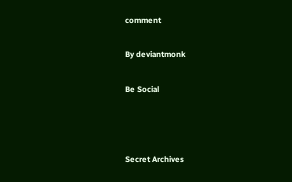comment

By deviantmonk

Be Social



Secret Archives